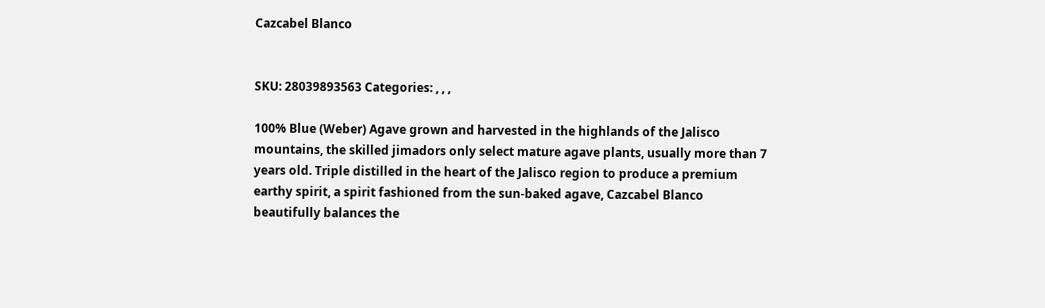Cazcabel Blanco


SKU: 28039893563 Categories: , , ,

100% Blue (Weber) Agave grown and harvested in the highlands of the Jalisco mountains, the skilled jimadors only select mature agave plants, usually more than 7 years old. Triple distilled in the heart of the Jalisco region to produce a premium earthy spirit, a spirit fashioned from the sun-baked agave, Cazcabel Blanco beautifully balances the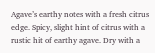Agave’s earthy notes with a fresh citrus edge. Spicy, slight hint of citrus with a rustic hit of earthy agave. Dry with a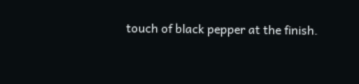touch of black pepper at the finish.